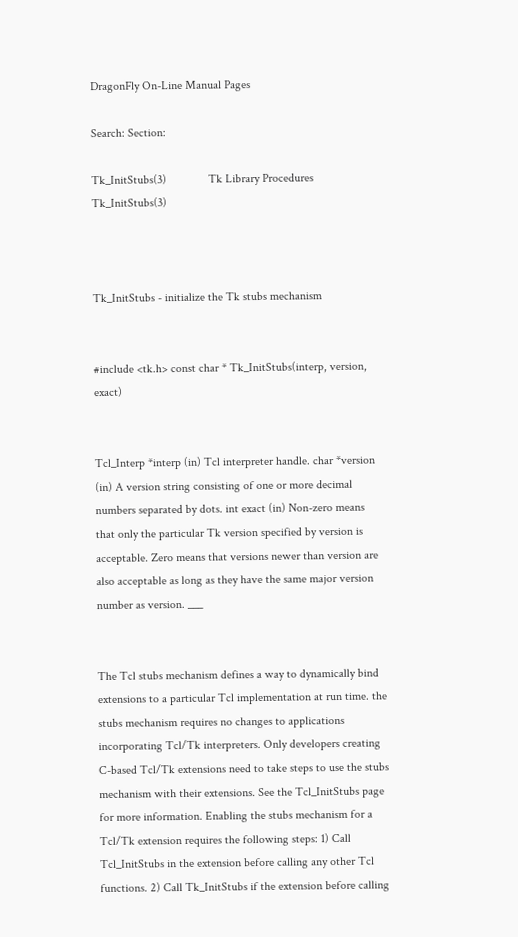DragonFly On-Line Manual Pages

Search: Section:

Tk_InitStubs(3)              Tk Library Procedures             Tk_InitStubs(3)



Tk_InitStubs - initialize the Tk stubs mechanism


#include <tk.h> const char * Tk_InitStubs(interp, version, exact)


Tcl_Interp *interp (in) Tcl interpreter handle. char *version (in) A version string consisting of one or more decimal numbers separated by dots. int exact (in) Non-zero means that only the particular Tk version specified by version is acceptable. Zero means that versions newer than version are also acceptable as long as they have the same major version number as version. ___


The Tcl stubs mechanism defines a way to dynamically bind extensions to a particular Tcl implementation at run time. the stubs mechanism requires no changes to applications incorporating Tcl/Tk interpreters. Only developers creating C-based Tcl/Tk extensions need to take steps to use the stubs mechanism with their extensions. See the Tcl_InitStubs page for more information. Enabling the stubs mechanism for a Tcl/Tk extension requires the following steps: 1) Call Tcl_InitStubs in the extension before calling any other Tcl functions. 2) Call Tk_InitStubs if the extension before calling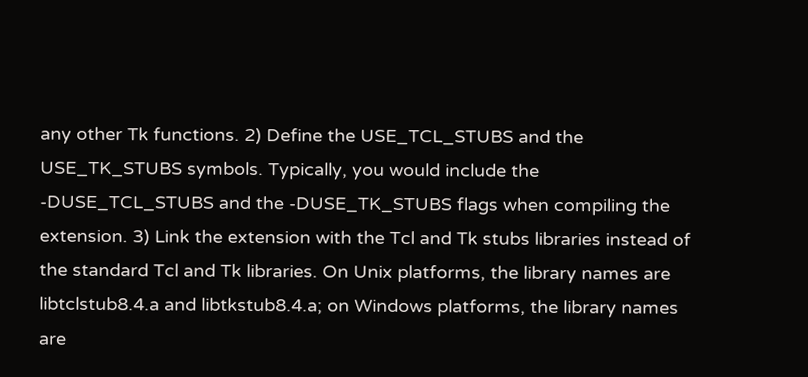any other Tk functions. 2) Define the USE_TCL_STUBS and the USE_TK_STUBS symbols. Typically, you would include the -DUSE_TCL_STUBS and the -DUSE_TK_STUBS flags when compiling the extension. 3) Link the extension with the Tcl and Tk stubs libraries instead of the standard Tcl and Tk libraries. On Unix platforms, the library names are libtclstub8.4.a and libtkstub8.4.a; on Windows platforms, the library names are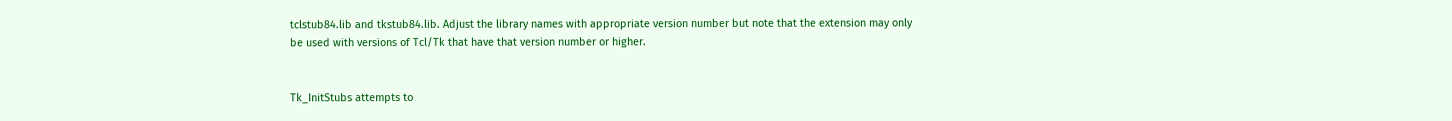tclstub84.lib and tkstub84.lib. Adjust the library names with appropriate version number but note that the extension may only be used with versions of Tcl/Tk that have that version number or higher.


Tk_InitStubs attempts to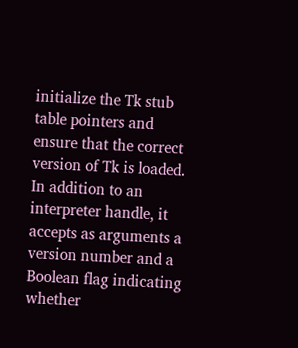initialize the Tk stub table pointers and ensure that the correct version of Tk is loaded. In addition to an interpreter handle, it accepts as arguments a version number and a Boolean flag indicating whether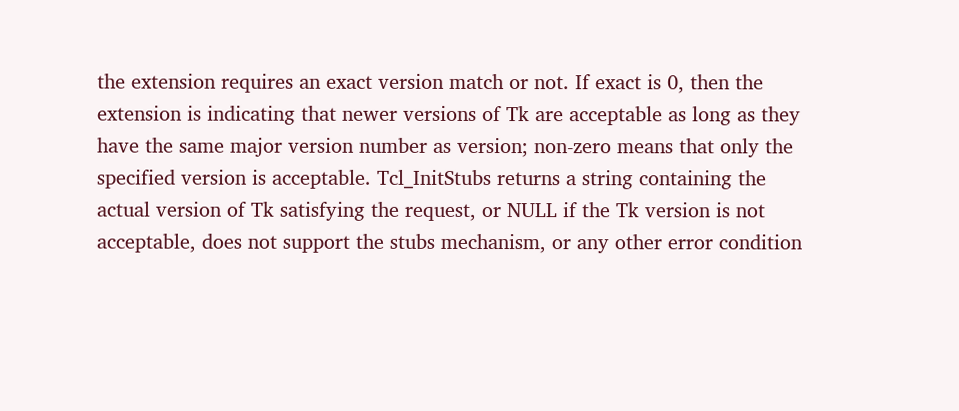the extension requires an exact version match or not. If exact is 0, then the extension is indicating that newer versions of Tk are acceptable as long as they have the same major version number as version; non-zero means that only the specified version is acceptable. Tcl_InitStubs returns a string containing the actual version of Tk satisfying the request, or NULL if the Tk version is not acceptable, does not support the stubs mechanism, or any other error condition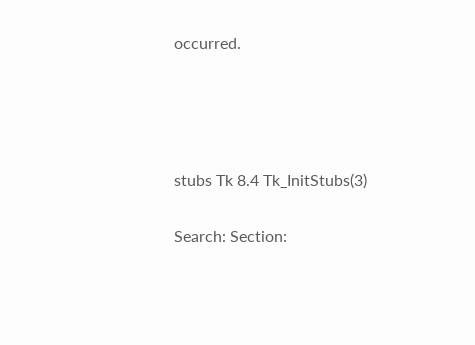occurred.




stubs Tk 8.4 Tk_InitStubs(3)

Search: Section: